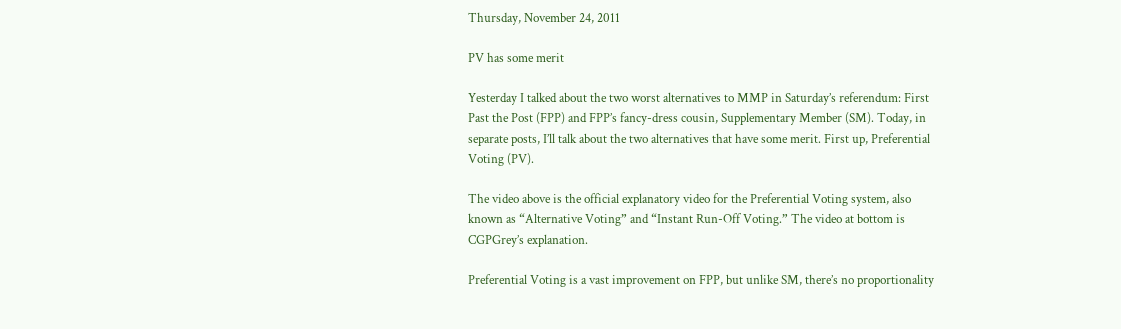Thursday, November 24, 2011

PV has some merit

Yesterday I talked about the two worst alternatives to MMP in Saturday’s referendum: First Past the Post (FPP) and FPP’s fancy-dress cousin, Supplementary Member (SM). Today, in separate posts, I’ll talk about the two alternatives that have some merit. First up, Preferential Voting (PV).

The video above is the official explanatory video for the Preferential Voting system, also known as “Alternative Voting” and “Instant Run-Off Voting.” The video at bottom is CGPGrey’s explanation.

Preferential Voting is a vast improvement on FPP, but unlike SM, there’s no proportionality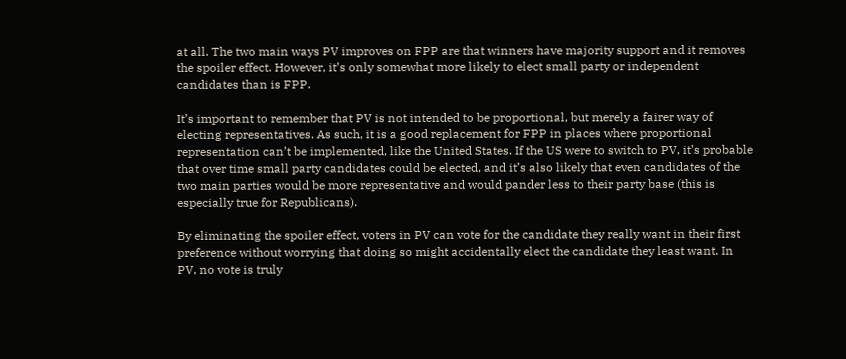at all. The two main ways PV improves on FPP are that winners have majority support and it removes the spoiler effect. However, it’s only somewhat more likely to elect small party or independent candidates than is FPP.

It’s important to remember that PV is not intended to be proportional, but merely a fairer way of electing representatives. As such, it is a good replacement for FPP in places where proportional representation can’t be implemented, like the United States. If the US were to switch to PV, it’s probable that over time small party candidates could be elected, and it’s also likely that even candidates of the two main parties would be more representative and would pander less to their party base (this is especially true for Republicans).

By eliminating the spoiler effect, voters in PV can vote for the candidate they really want in their first preference without worrying that doing so might accidentally elect the candidate they least want. In PV, no vote is truly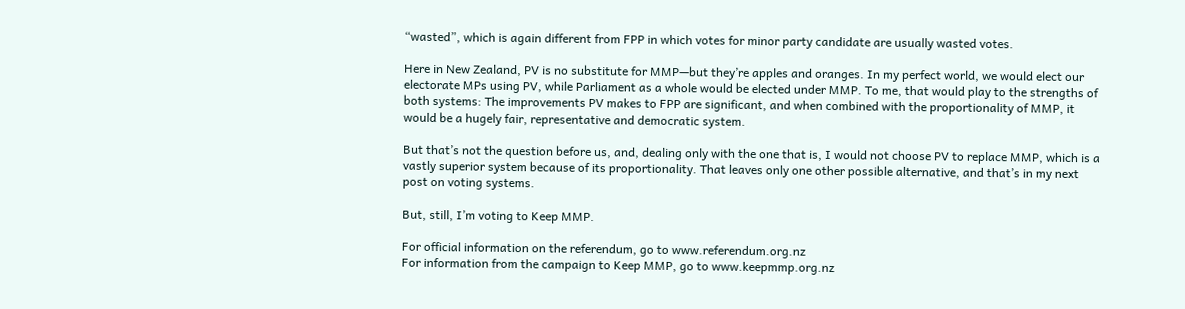“wasted”, which is again different from FPP in which votes for minor party candidate are usually wasted votes.

Here in New Zealand, PV is no substitute for MMP—but they’re apples and oranges. In my perfect world, we would elect our electorate MPs using PV, while Parliament as a whole would be elected under MMP. To me, that would play to the strengths of both systems: The improvements PV makes to FPP are significant, and when combined with the proportionality of MMP, it would be a hugely fair, representative and democratic system.

But that’s not the question before us, and, dealing only with the one that is, I would not choose PV to replace MMP, which is a vastly superior system because of its proportionality. That leaves only one other possible alternative, and that’s in my next post on voting systems.

But, still, I’m voting to Keep MMP.

For official information on the referendum, go to www.referendum.org.nz
For information from the campaign to Keep MMP, go to www.keepmmp.org.nz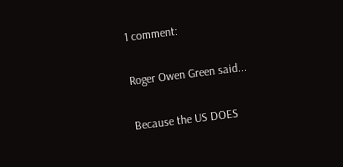1 comment:

Roger Owen Green said...

Because the US DOES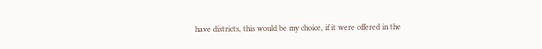have districts, this would be my choice, if it were offered in the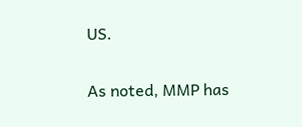US.

As noted, MMP has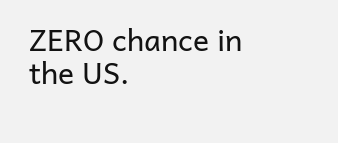ZERO chance in the US.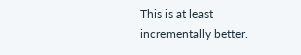This is at least incrementally better.